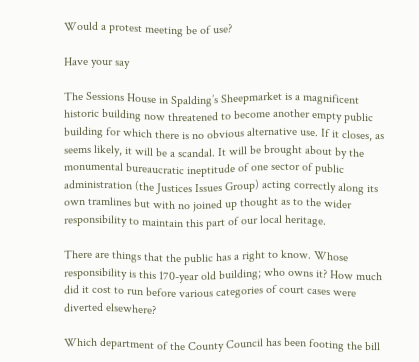Would a protest meeting be of use?

Have your say

The Sessions House in Spalding’s Sheepmarket is a magnificent historic building now threatened to become another empty public building for which there is no obvious alternative use. If it closes, as seems likely, it will be a scandal. It will be brought about by the monumental bureaucratic ineptitude of one sector of public administration (the Justices Issues Group) acting correctly along its own tramlines but with no joined up thought as to the wider responsibility to maintain this part of our local heritage.

There are things that the public has a right to know. Whose responsibility is this 170-year old building; who owns it? How much did it cost to run before various categories of court cases were diverted elsewhere?

Which department of the County Council has been footing the bill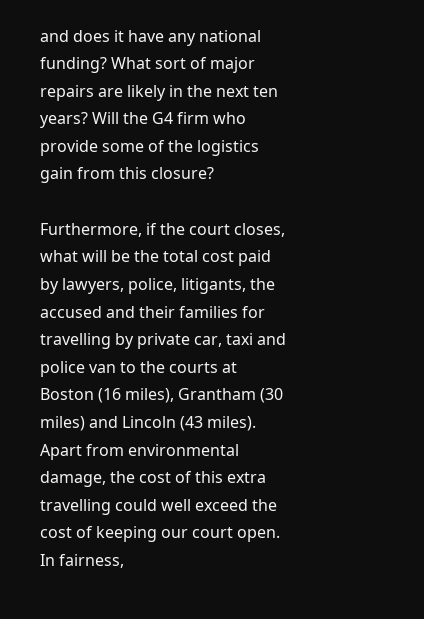and does it have any national funding? What sort of major repairs are likely in the next ten years? Will the G4 firm who provide some of the logistics gain from this closure?

Furthermore, if the court closes, what will be the total cost paid by lawyers, police, litigants, the accused and their families for travelling by private car, taxi and police van to the courts at Boston (16 miles), Grantham (30 miles) and Lincoln (43 miles). Apart from environmental damage, the cost of this extra travelling could well exceed the cost of keeping our court open. In fairness,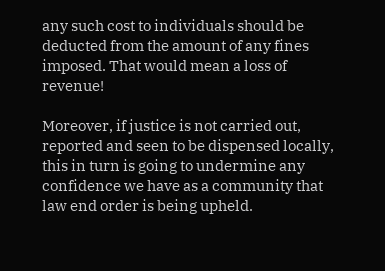any such cost to individuals should be deducted from the amount of any fines imposed. That would mean a loss of revenue!

Moreover, if justice is not carried out, reported and seen to be dispensed locally, this in turn is going to undermine any confidence we have as a community that law end order is being upheld.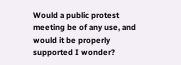Would a public protest meeting be of any use, and would it be properly supported I wonder?